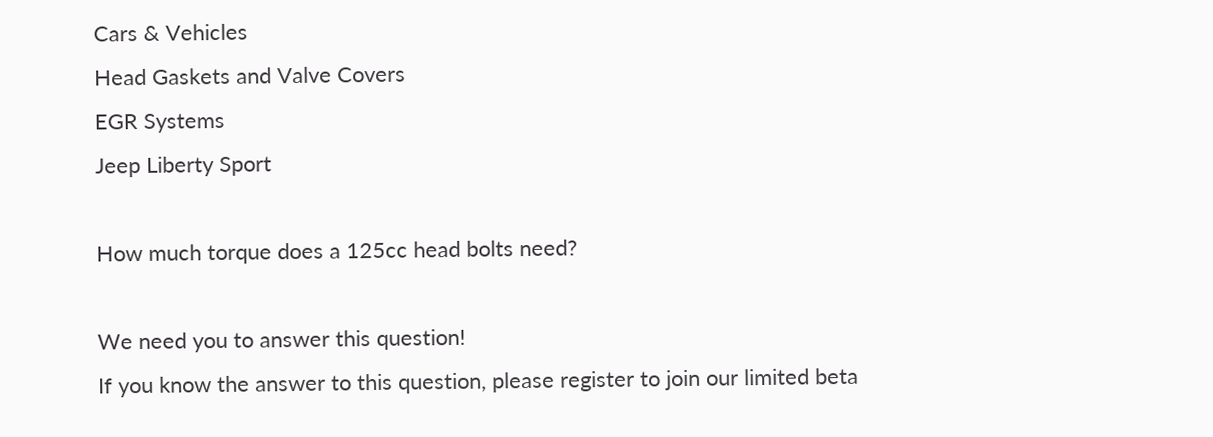Cars & Vehicles
Head Gaskets and Valve Covers
EGR Systems
Jeep Liberty Sport

How much torque does a 125cc head bolts need?

We need you to answer this question!
If you know the answer to this question, please register to join our limited beta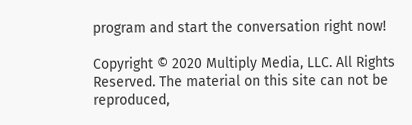program and start the conversation right now!

Copyright © 2020 Multiply Media, LLC. All Rights Reserved. The material on this site can not be reproduced,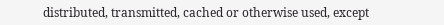distributed, transmitted, cached or otherwise used, except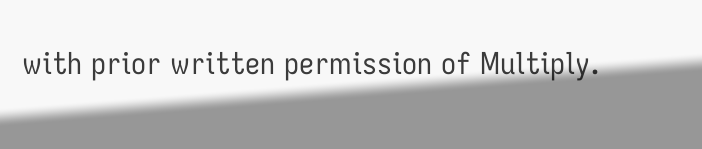with prior written permission of Multiply.